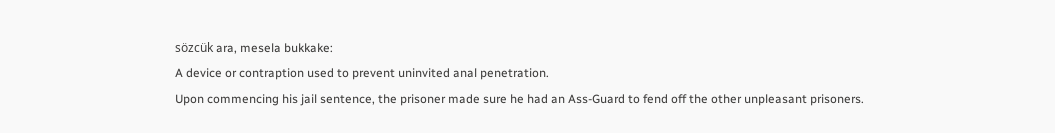sözcük ara, mesela bukkake:
A device or contraption used to prevent uninvited anal penetration.
Upon commencing his jail sentence, the prisoner made sure he had an Ass-Guard to fend off the other unpleasant prisoners.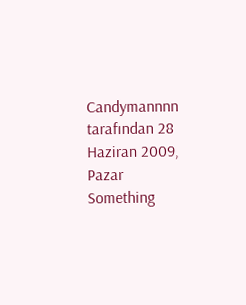Candymannnn tarafından 28 Haziran 2009, Pazar
Something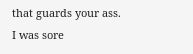that guards your ass.
I was sore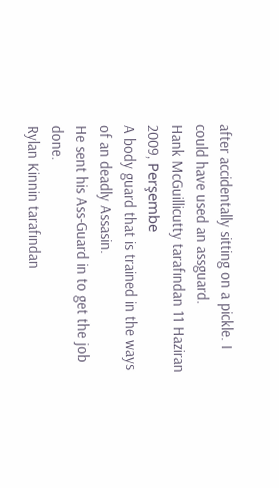after accidentally sitting on a pickle. I could have used an assguard.
Hank McGuillicutty tarafından 11 Haziran 2009, Perşembe
A body guard that is trained in the ways of an deadly Assasin.
He sent his Ass-Guard in to get the job done.
Rylan Kinnin tarafından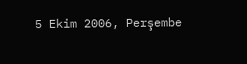5 Ekim 2006, Perşembe